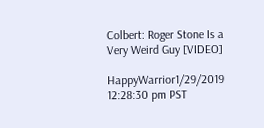Colbert: Roger Stone Is a Very Weird Guy [VIDEO]

HappyWarrior1/29/2019 12:28:30 pm PST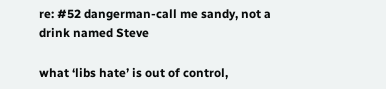re: #52 dangerman-call me sandy, not a drink named Steve

what ‘libs hate’ is out of control,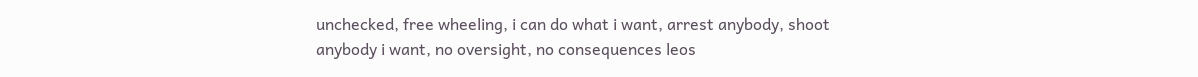unchecked, free wheeling, i can do what i want, arrest anybody, shoot anybody i want, no oversight, no consequences leos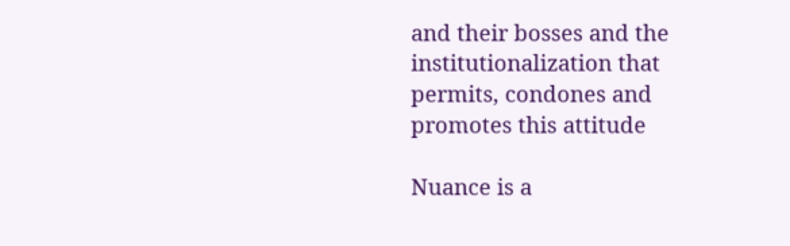and their bosses and the institutionalization that permits, condones and promotes this attitude

Nuance is a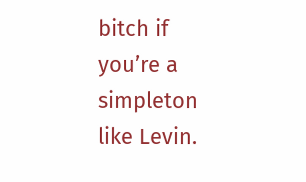bitch if you’re a simpleton like Levin.